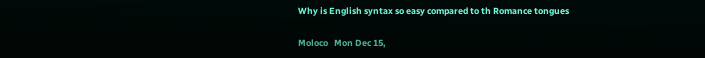Why is English syntax so easy compared to th Romance tongues

Moloco   Mon Dec 15,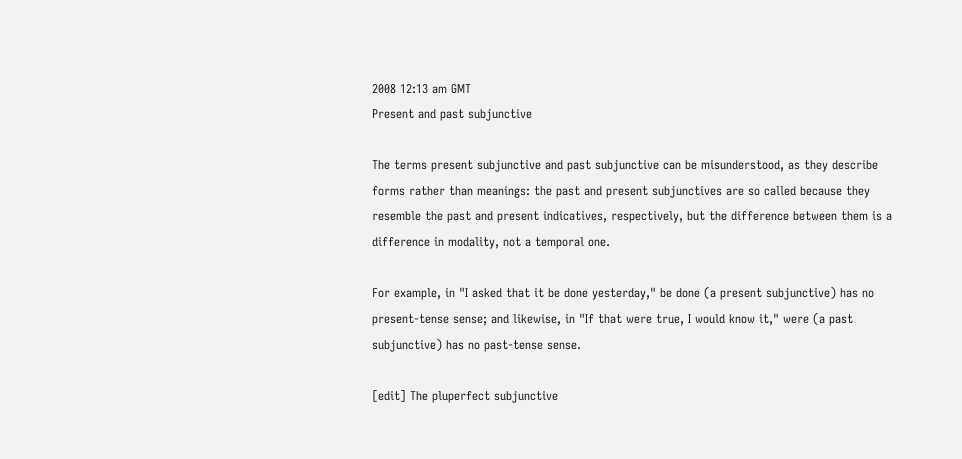2008 12:13 am GMT
Present and past subjunctive

The terms present subjunctive and past subjunctive can be misunderstood, as they describe forms rather than meanings: the past and present subjunctives are so called because they resemble the past and present indicatives, respectively, but the difference between them is a difference in modality, not a temporal one.

For example, in "I asked that it be done yesterday," be done (a present subjunctive) has no present-tense sense; and likewise, in "If that were true, I would know it," were (a past subjunctive) has no past-tense sense.

[edit] The pluperfect subjunctive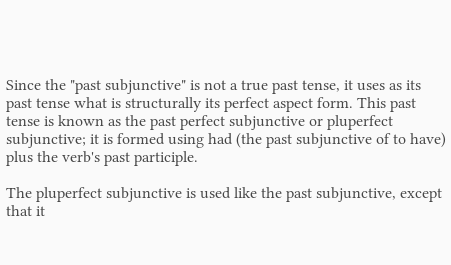Since the "past subjunctive" is not a true past tense, it uses as its past tense what is structurally its perfect aspect form. This past tense is known as the past perfect subjunctive or pluperfect subjunctive; it is formed using had (the past subjunctive of to have) plus the verb's past participle.

The pluperfect subjunctive is used like the past subjunctive, except that it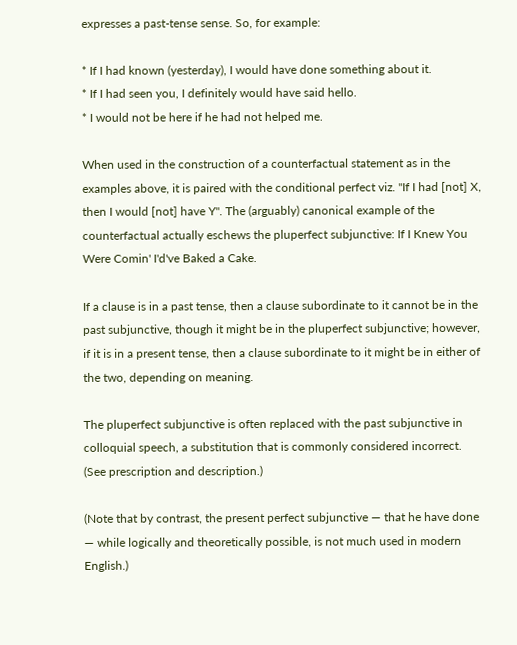expresses a past-tense sense. So, for example:

* If I had known (yesterday), I would have done something about it.
* If I had seen you, I definitely would have said hello.
* I would not be here if he had not helped me.

When used in the construction of a counterfactual statement as in the examples above, it is paired with the conditional perfect viz. "If I had [not] X, then I would [not] have Y". The (arguably) canonical example of the counterfactual actually eschews the pluperfect subjunctive: If I Knew You Were Comin' I'd've Baked a Cake.

If a clause is in a past tense, then a clause subordinate to it cannot be in the past subjunctive, though it might be in the pluperfect subjunctive; however, if it is in a present tense, then a clause subordinate to it might be in either of the two, depending on meaning.

The pluperfect subjunctive is often replaced with the past subjunctive in colloquial speech, a substitution that is commonly considered incorrect. (See prescription and description.)

(Note that by contrast, the present perfect subjunctive — that he have done — while logically and theoretically possible, is not much used in modern English.)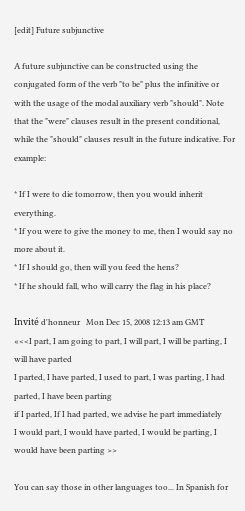[edit] Future subjunctive

A future subjunctive can be constructed using the conjugated form of the verb "to be" plus the infinitive or with the usage of the modal auxiliary verb "should". Note that the "were" clauses result in the present conditional, while the "should" clauses result in the future indicative. For example:

* If I were to die tomorrow, then you would inherit everything.
* If you were to give the money to me, then I would say no more about it.
* If I should go, then will you feed the hens?
* If he should fall, who will carry the flag in his place?

Invité d'honneur   Mon Dec 15, 2008 12:13 am GMT
«<<I part, I am going to part, I will part, I will be parting, I will have parted
I parted, I have parted, I used to part, I was parting, I had parted, I have been parting
if I parted, If I had parted, we advise he part immediately
I would part, I would have parted, I would be parting, I would have been parting >>

You can say those in other languages too... In Spanish for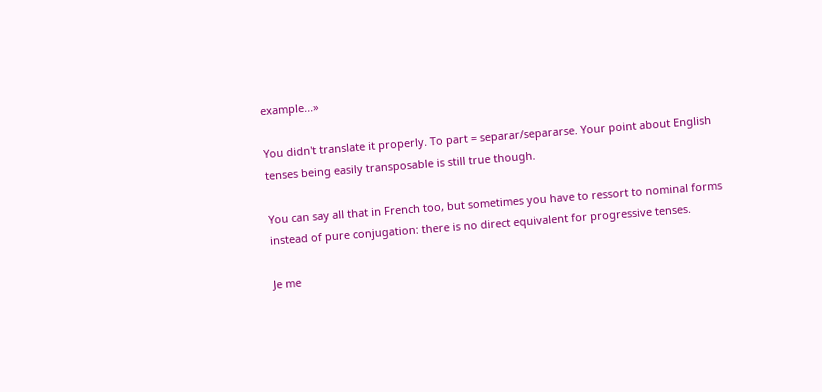example...»

You didn't translate it properly. To part = separar/separarse. Your point about English tenses being easily transposable is still true though.

You can say all that in French too, but sometimes you have to ressort to nominal forms instead of pure conjugation: there is no direct equivalent for progressive tenses.

Je me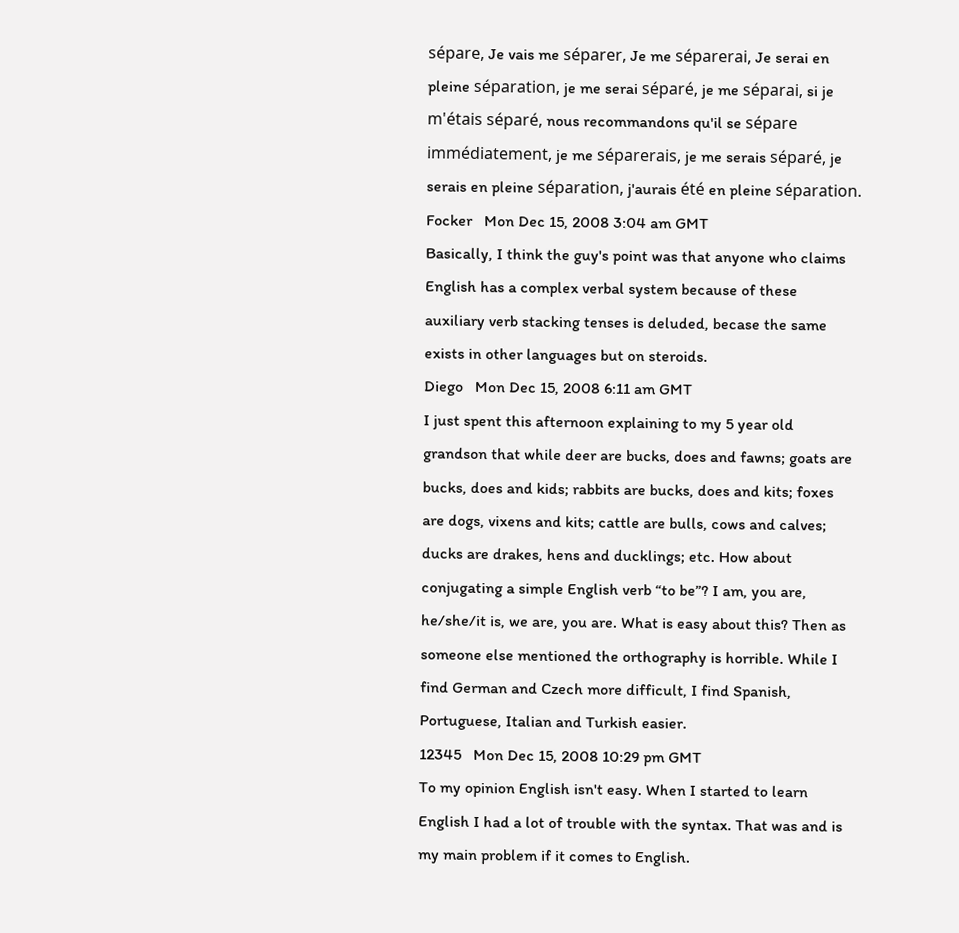sépare, Je vais me séparer, Je me séparerai, Je serai en pleine séparation, je me serai séparé, je me séparai, si je m'étais séparé, nous recommandons qu'il se sépare immédiatement, je me séparerais, je me serais séparé, je serais en pleine séparation, j'aurais été en pleine séparation.
Focker   Mon Dec 15, 2008 3:04 am GMT
Basically, I think the guy's point was that anyone who claims English has a complex verbal system because of these auxiliary verb stacking tenses is deluded, becase the same exists in other languages but on steroids.
Diego   Mon Dec 15, 2008 6:11 am GMT
I just spent this afternoon explaining to my 5 year old grandson that while deer are bucks, does and fawns; goats are bucks, does and kids; rabbits are bucks, does and kits; foxes are dogs, vixens and kits; cattle are bulls, cows and calves; ducks are drakes, hens and ducklings; etc. How about conjugating a simple English verb “to be”? I am, you are, he/she/it is, we are, you are. What is easy about this? Then as someone else mentioned the orthography is horrible. While I find German and Czech more difficult, I find Spanish, Portuguese, Italian and Turkish easier.
12345   Mon Dec 15, 2008 10:29 pm GMT
To my opinion English isn't easy. When I started to learn English I had a lot of trouble with the syntax. That was and is my main problem if it comes to English.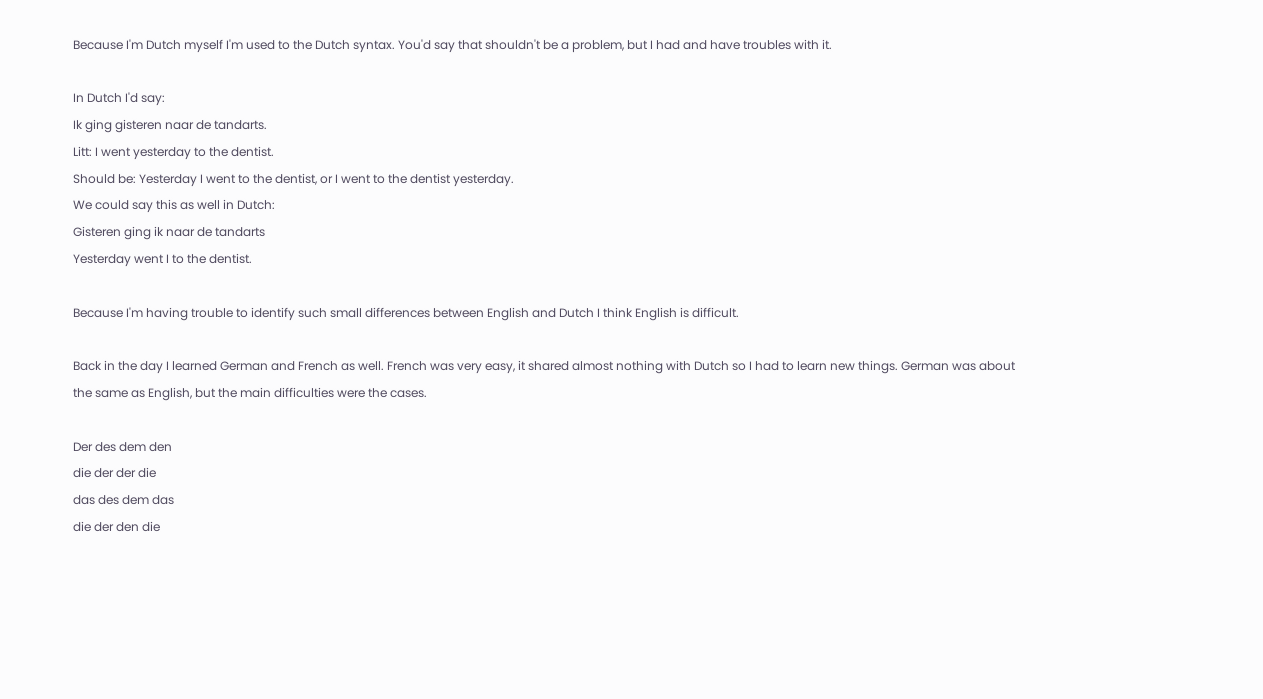Because I'm Dutch myself I'm used to the Dutch syntax. You'd say that shouldn't be a problem, but I had and have troubles with it.

In Dutch I'd say:
Ik ging gisteren naar de tandarts.
Litt: I went yesterday to the dentist.
Should be: Yesterday I went to the dentist, or I went to the dentist yesterday.
We could say this as well in Dutch:
Gisteren ging ik naar de tandarts
Yesterday went I to the dentist.

Because I'm having trouble to identify such small differences between English and Dutch I think English is difficult.

Back in the day I learned German and French as well. French was very easy, it shared almost nothing with Dutch so I had to learn new things. German was about the same as English, but the main difficulties were the cases.

Der des dem den
die der der die
das des dem das
die der den die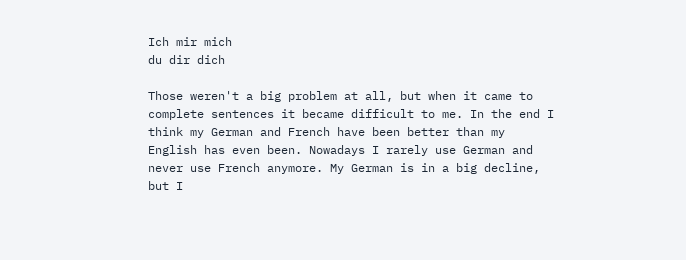Ich mir mich
du dir dich

Those weren't a big problem at all, but when it came to complete sentences it became difficult to me. In the end I think my German and French have been better than my English has even been. Nowadays I rarely use German and never use French anymore. My German is in a big decline, but I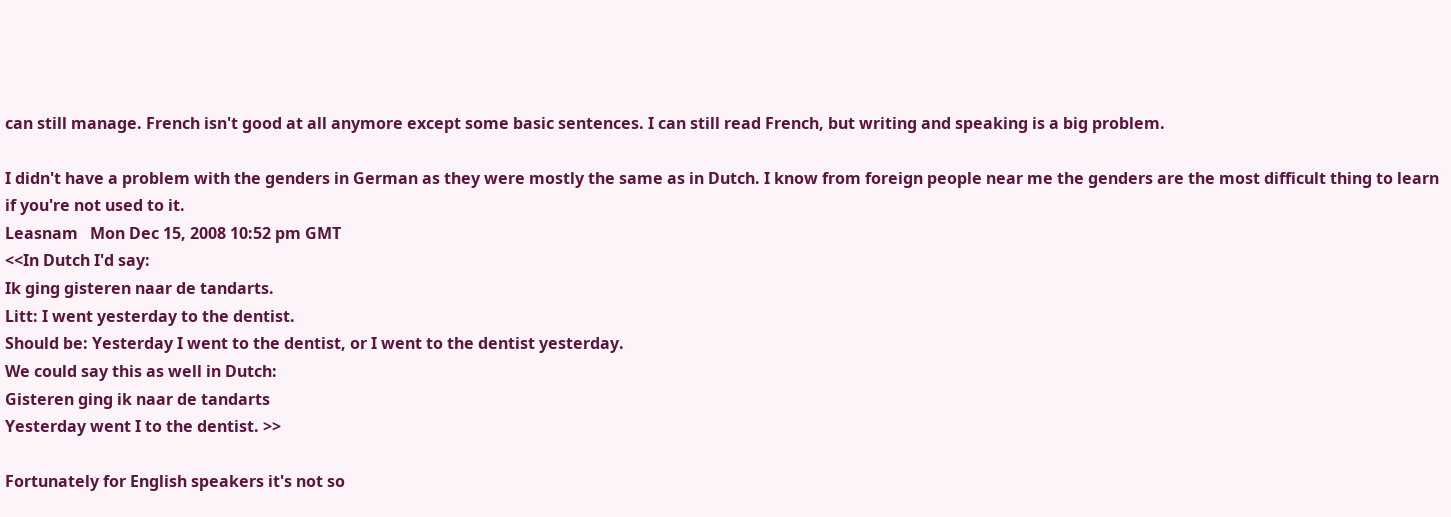can still manage. French isn't good at all anymore except some basic sentences. I can still read French, but writing and speaking is a big problem.

I didn't have a problem with the genders in German as they were mostly the same as in Dutch. I know from foreign people near me the genders are the most difficult thing to learn if you're not used to it.
Leasnam   Mon Dec 15, 2008 10:52 pm GMT
<<In Dutch I'd say:
Ik ging gisteren naar de tandarts.
Litt: I went yesterday to the dentist.
Should be: Yesterday I went to the dentist, or I went to the dentist yesterday.
We could say this as well in Dutch:
Gisteren ging ik naar de tandarts
Yesterday went I to the dentist. >>

Fortunately for English speakers it's not so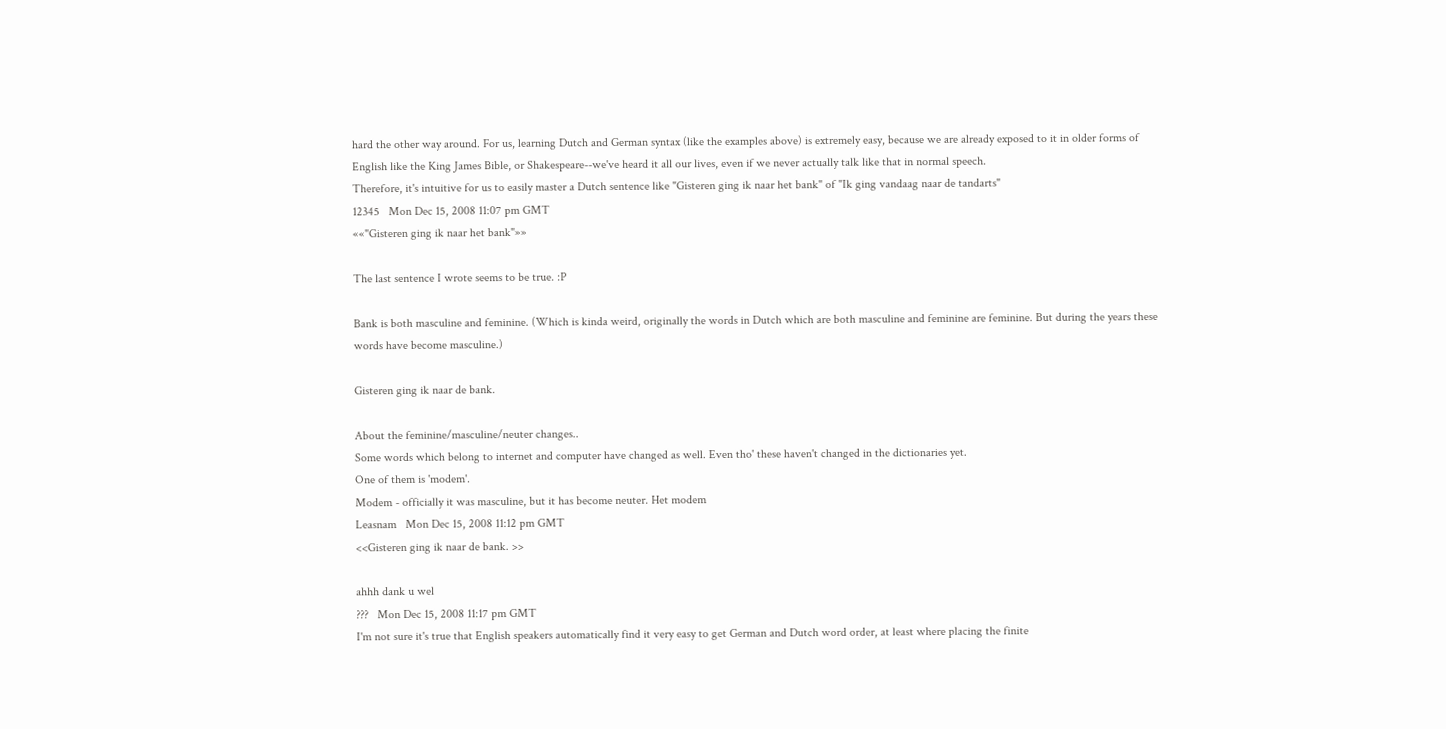hard the other way around. For us, learning Dutch and German syntax (like the examples above) is extremely easy, because we are already exposed to it in older forms of English like the King James Bible, or Shakespeare--we've heard it all our lives, even if we never actually talk like that in normal speech.
Therefore, it's intuitive for us to easily master a Dutch sentence like "Gisteren ging ik naar het bank" of "Ik ging vandaag naar de tandarts"
12345   Mon Dec 15, 2008 11:07 pm GMT
««"Gisteren ging ik naar het bank"»»

The last sentence I wrote seems to be true. :P

Bank is both masculine and feminine. (Which is kinda weird, originally the words in Dutch which are both masculine and feminine are feminine. But during the years these words have become masculine.)

Gisteren ging ik naar de bank.

About the feminine/masculine/neuter changes..
Some words which belong to internet and computer have changed as well. Even tho' these haven't changed in the dictionaries yet.
One of them is 'modem'.
Modem - officially it was masculine, but it has become neuter. Het modem
Leasnam   Mon Dec 15, 2008 11:12 pm GMT
<<Gisteren ging ik naar de bank. >>

ahhh dank u wel
???   Mon Dec 15, 2008 11:17 pm GMT
I'm not sure it's true that English speakers automatically find it very easy to get German and Dutch word order, at least where placing the finite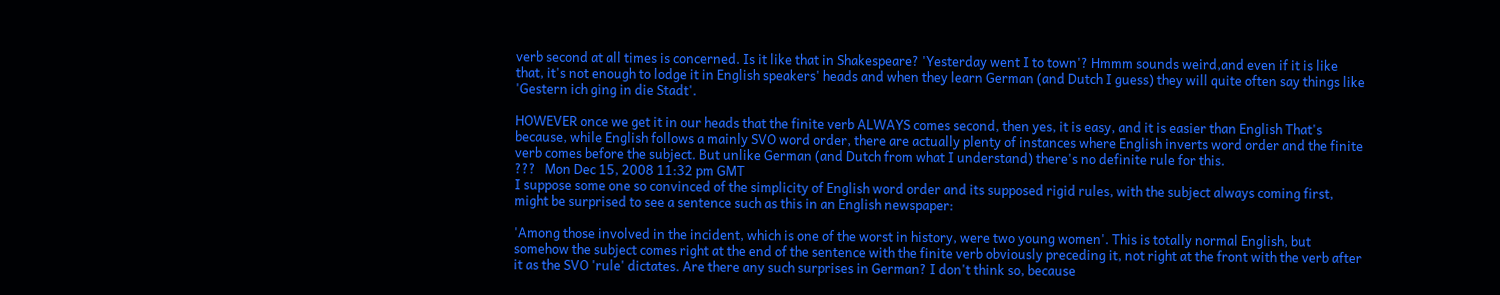verb second at all times is concerned. Is it like that in Shakespeare? 'Yesterday went I to town'? Hmmm sounds weird,and even if it is like that, it's not enough to lodge it in English speakers' heads and when they learn German (and Dutch I guess) they will quite often say things like 'Gestern ich ging in die Stadt'.

HOWEVER once we get it in our heads that the finite verb ALWAYS comes second, then yes, it is easy, and it is easier than English That's because, while English follows a mainly SVO word order, there are actually plenty of instances where English inverts word order and the finite verb comes before the subject. But unlike German (and Dutch from what I understand) there's no definite rule for this.
???   Mon Dec 15, 2008 11:32 pm GMT
I suppose some one so convinced of the simplicity of English word order and its supposed rigid rules, with the subject always coming first, might be surprised to see a sentence such as this in an English newspaper:

'Among those involved in the incident, which is one of the worst in history, were two young women'. This is totally normal English, but somehow the subject comes right at the end of the sentence with the finite verb obviously preceding it, not right at the front with the verb after it as the SVO 'rule' dictates. Are there any such surprises in German? I don't think so, because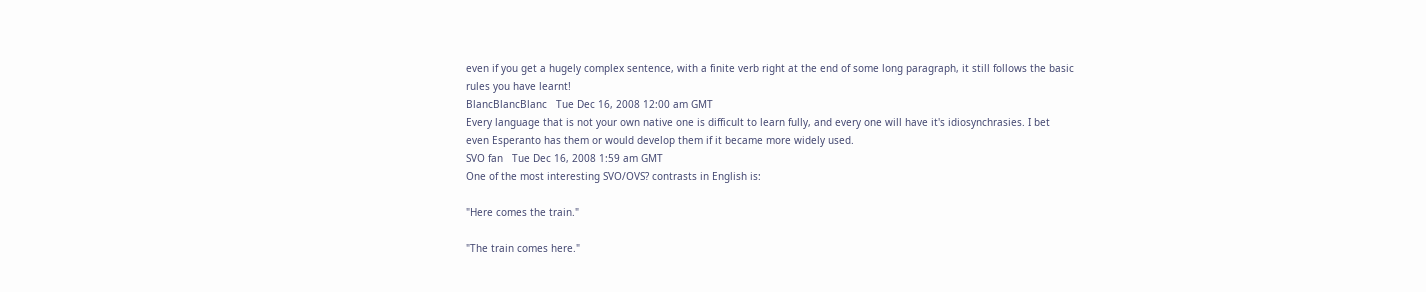even if you get a hugely complex sentence, with a finite verb right at the end of some long paragraph, it still follows the basic rules you have learnt!
BlancBlancBlanc   Tue Dec 16, 2008 12:00 am GMT
Every language that is not your own native one is difficult to learn fully, and every one will have it's idiosynchrasies. I bet even Esperanto has them or would develop them if it became more widely used.
SVO fan   Tue Dec 16, 2008 1:59 am GMT
One of the most interesting SVO/OVS? contrasts in English is:

"Here comes the train."

"The train comes here."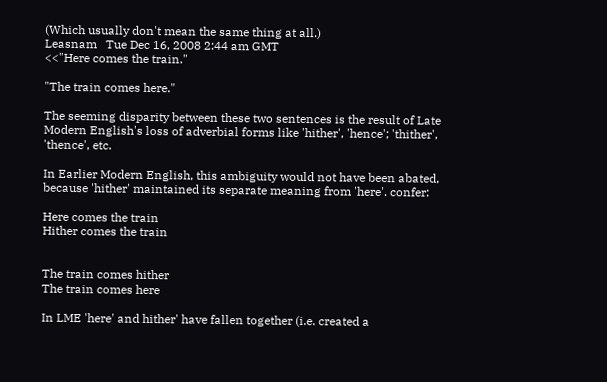(Which usually don't mean the same thing at all.)
Leasnam   Tue Dec 16, 2008 2:44 am GMT
<<"Here comes the train."

"The train comes here."

The seeming disparity between these two sentences is the result of Late Modern English's loss of adverbial forms like 'hither', 'hence'; 'thither', 'thence', etc.

In Earlier Modern English, this ambiguity would not have been abated, because 'hither' maintained its separate meaning from 'here'. confer:

Here comes the train
Hither comes the train


The train comes hither
The train comes here

In LME 'here' and hither' have fallen together (i.e. created a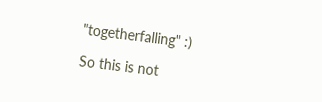"togetherfalling" :)

So this is not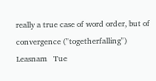really a true case of word order, but of convergence ("togetherfalling")
Leasnam   Tue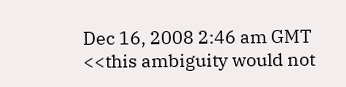Dec 16, 2008 2:46 am GMT
<<this ambiguity would not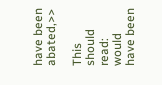have been abated,>>

This should read: would have been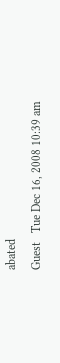abated
Guest   Tue Dec 16, 2008 10:39 am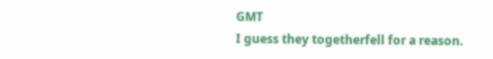GMT
I guess they togetherfell for a reason.